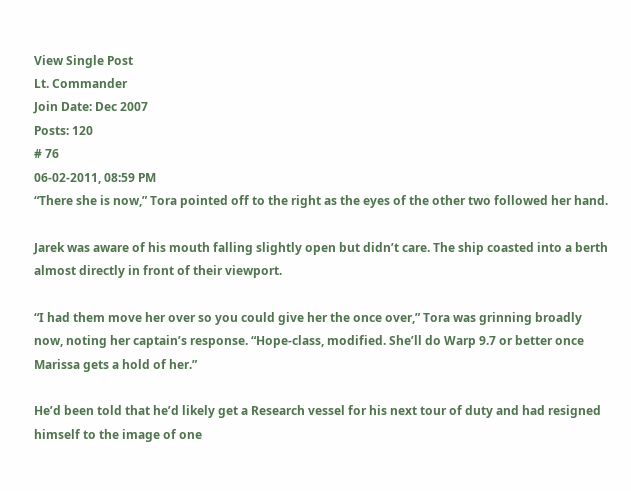View Single Post
Lt. Commander
Join Date: Dec 2007
Posts: 120
# 76
06-02-2011, 08:59 PM
“There she is now,” Tora pointed off to the right as the eyes of the other two followed her hand.

Jarek was aware of his mouth falling slightly open but didn’t care. The ship coasted into a berth almost directly in front of their viewport.

“I had them move her over so you could give her the once over,” Tora was grinning broadly now, noting her captain’s response. “Hope-class, modified. She’ll do Warp 9.7 or better once Marissa gets a hold of her.”

He’d been told that he’d likely get a Research vessel for his next tour of duty and had resigned himself to the image of one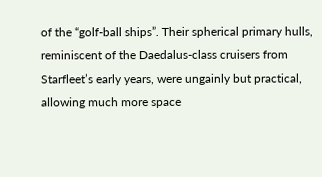of the “golf-ball ships”. Their spherical primary hulls, reminiscent of the Daedalus-class cruisers from Starfleet’s early years, were ungainly but practical, allowing much more space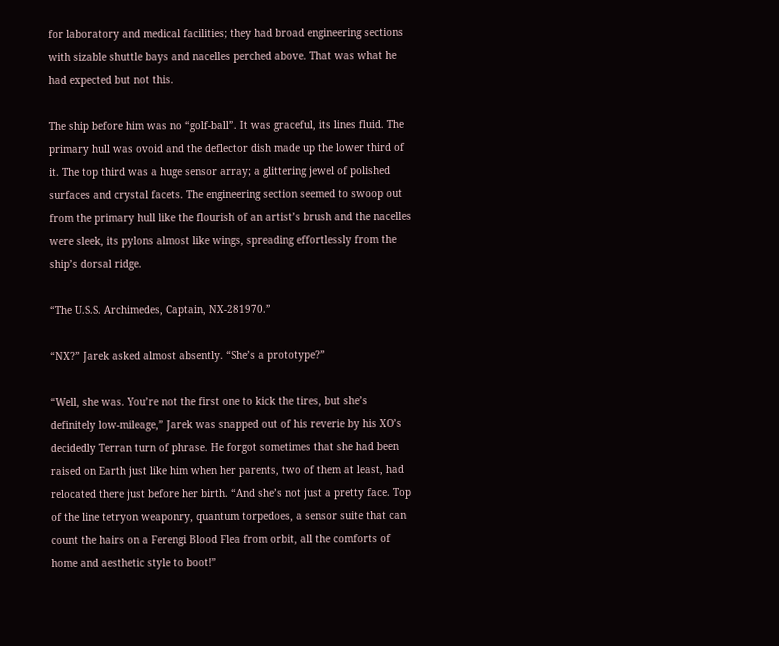for laboratory and medical facilities; they had broad engineering sections with sizable shuttle bays and nacelles perched above. That was what he had expected but not this.

The ship before him was no “golf-ball”. It was graceful, its lines fluid. The primary hull was ovoid and the deflector dish made up the lower third of it. The top third was a huge sensor array; a glittering jewel of polished surfaces and crystal facets. The engineering section seemed to swoop out from the primary hull like the flourish of an artist’s brush and the nacelles were sleek, its pylons almost like wings, spreading effortlessly from the ship’s dorsal ridge.

“The U.S.S. Archimedes, Captain, NX-281970.”

“NX?” Jarek asked almost absently. “She’s a prototype?”

“Well, she was. You’re not the first one to kick the tires, but she’s definitely low-mileage,” Jarek was snapped out of his reverie by his XO’s decidedly Terran turn of phrase. He forgot sometimes that she had been raised on Earth just like him when her parents, two of them at least, had relocated there just before her birth. “And she’s not just a pretty face. Top of the line tetryon weaponry, quantum torpedoes, a sensor suite that can count the hairs on a Ferengi Blood Flea from orbit, all the comforts of home and aesthetic style to boot!”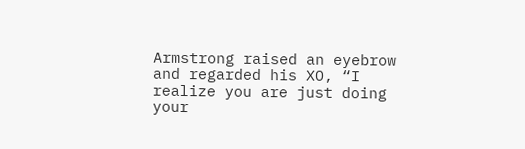Armstrong raised an eyebrow and regarded his XO, “I realize you are just doing your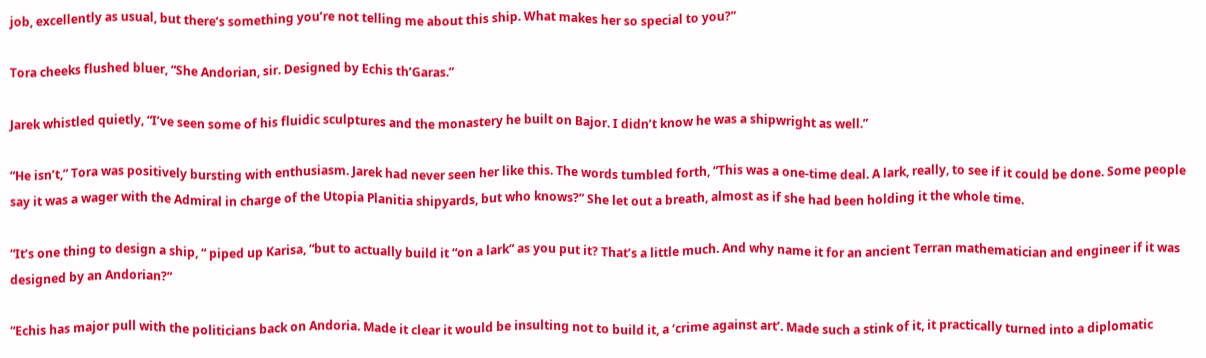job, excellently as usual, but there’s something you’re not telling me about this ship. What makes her so special to you?”

Tora cheeks flushed bluer, “She Andorian, sir. Designed by Echis th’Garas.”

Jarek whistled quietly, “I’ve seen some of his fluidic sculptures and the monastery he built on Bajor. I didn’t know he was a shipwright as well.”

“He isn’t,” Tora was positively bursting with enthusiasm. Jarek had never seen her like this. The words tumbled forth, “This was a one-time deal. A lark, really, to see if it could be done. Some people say it was a wager with the Admiral in charge of the Utopia Planitia shipyards, but who knows?” She let out a breath, almost as if she had been holding it the whole time.

“It’s one thing to design a ship, “ piped up Karisa, “but to actually build it “on a lark” as you put it? That’s a little much. And why name it for an ancient Terran mathematician and engineer if it was designed by an Andorian?”

“Echis has major pull with the politicians back on Andoria. Made it clear it would be insulting not to build it, a ‘crime against art’. Made such a stink of it, it practically turned into a diplomatic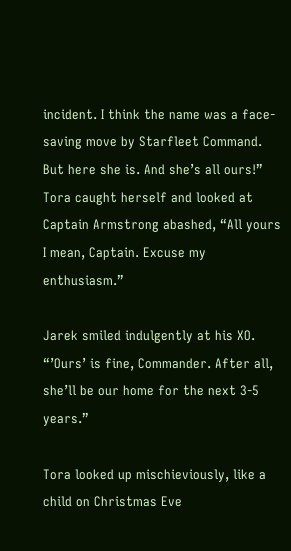incident. I think the name was a face-saving move by Starfleet Command. But here she is. And she’s all ours!” Tora caught herself and looked at Captain Armstrong abashed, “All yours I mean, Captain. Excuse my enthusiasm.”

Jarek smiled indulgently at his XO. “’Ours’ is fine, Commander. After all, she’ll be our home for the next 3-5 years.”

Tora looked up mischieviously, like a child on Christmas Eve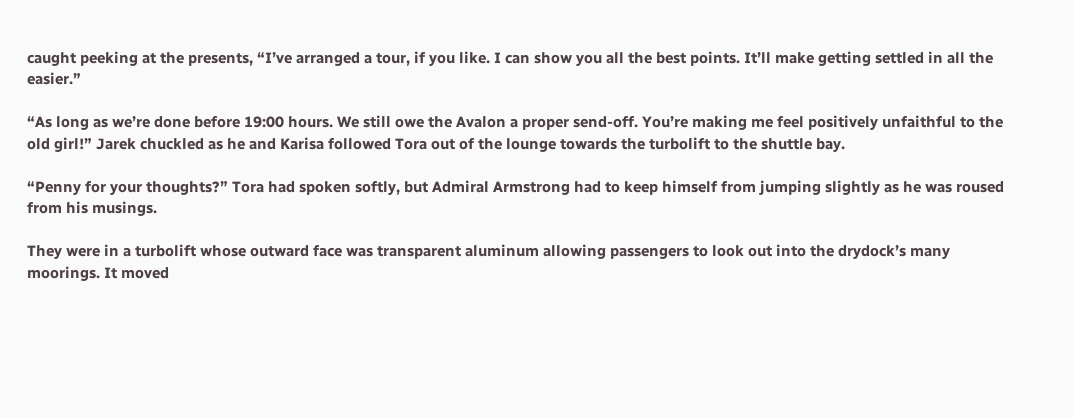caught peeking at the presents, “I’ve arranged a tour, if you like. I can show you all the best points. It’ll make getting settled in all the easier.”

“As long as we’re done before 19:00 hours. We still owe the Avalon a proper send-off. You’re making me feel positively unfaithful to the old girl!” Jarek chuckled as he and Karisa followed Tora out of the lounge towards the turbolift to the shuttle bay.

“Penny for your thoughts?” Tora had spoken softly, but Admiral Armstrong had to keep himself from jumping slightly as he was roused from his musings.

They were in a turbolift whose outward face was transparent aluminum allowing passengers to look out into the drydock’s many moorings. It moved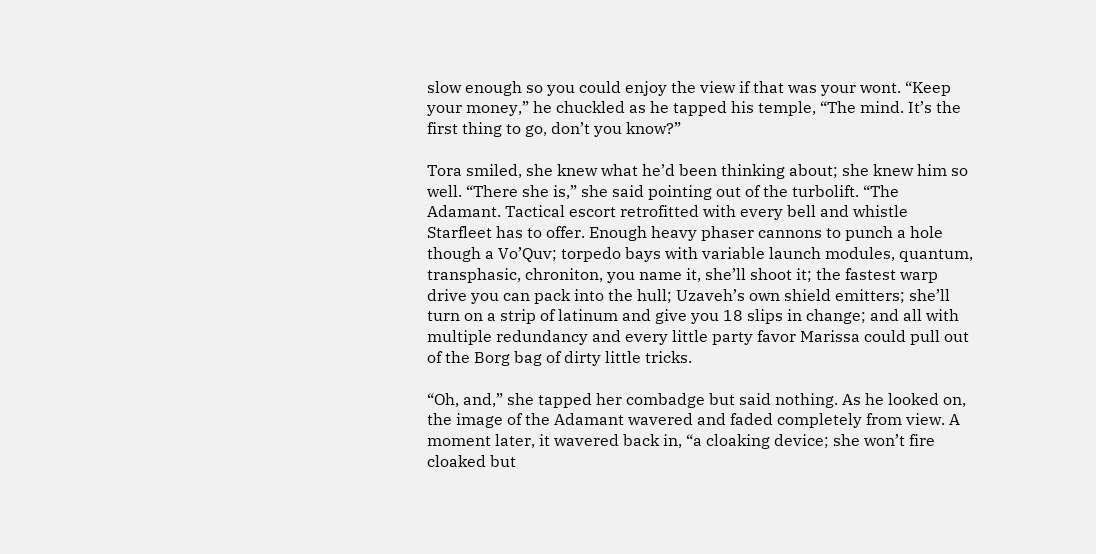slow enough so you could enjoy the view if that was your wont. “Keep your money,” he chuckled as he tapped his temple, “The mind. It’s the first thing to go, don’t you know?”

Tora smiled, she knew what he’d been thinking about; she knew him so well. “There she is,” she said pointing out of the turbolift. “The Adamant. Tactical escort retrofitted with every bell and whistle Starfleet has to offer. Enough heavy phaser cannons to punch a hole though a Vo’Quv; torpedo bays with variable launch modules, quantum, transphasic, chroniton, you name it, she’ll shoot it; the fastest warp drive you can pack into the hull; Uzaveh’s own shield emitters; she’ll turn on a strip of latinum and give you 18 slips in change; and all with multiple redundancy and every little party favor Marissa could pull out of the Borg bag of dirty little tricks.

“Oh, and,” she tapped her combadge but said nothing. As he looked on, the image of the Adamant wavered and faded completely from view. A moment later, it wavered back in, “a cloaking device; she won’t fire cloaked but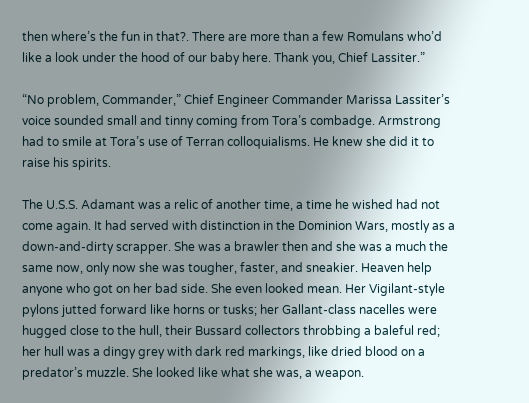then where’s the fun in that?. There are more than a few Romulans who’d like a look under the hood of our baby here. Thank you, Chief Lassiter.”

“No problem, Commander,” Chief Engineer Commander Marissa Lassiter’s voice sounded small and tinny coming from Tora’s combadge. Armstrong had to smile at Tora’s use of Terran colloquialisms. He knew she did it to raise his spirits.

The U.S.S. Adamant was a relic of another time, a time he wished had not come again. It had served with distinction in the Dominion Wars, mostly as a down-and-dirty scrapper. She was a brawler then and she was a much the same now, only now she was tougher, faster, and sneakier. Heaven help anyone who got on her bad side. She even looked mean. Her Vigilant-style pylons jutted forward like horns or tusks; her Gallant-class nacelles were hugged close to the hull, their Bussard collectors throbbing a baleful red; her hull was a dingy grey with dark red markings, like dried blood on a predator’s muzzle. She looked like what she was, a weapon.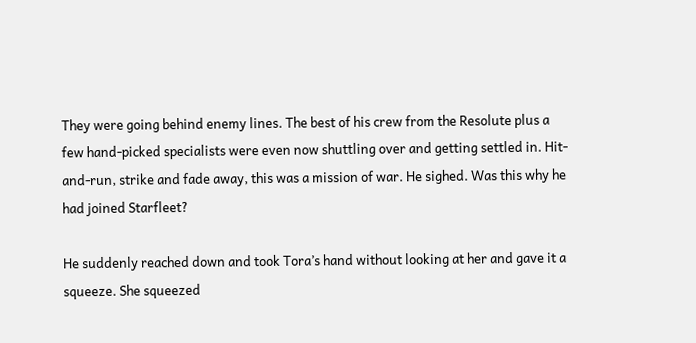They were going behind enemy lines. The best of his crew from the Resolute plus a few hand-picked specialists were even now shuttling over and getting settled in. Hit-and-run, strike and fade away, this was a mission of war. He sighed. Was this why he had joined Starfleet?

He suddenly reached down and took Tora’s hand without looking at her and gave it a squeeze. She squeezed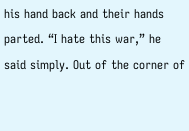his hand back and their hands parted. “I hate this war,” he said simply. Out of the corner of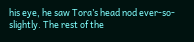his eye, he saw Tora’s head nod ever-so-slightly. The rest of the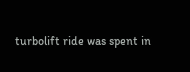turbolift ride was spent in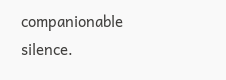companionable silence.